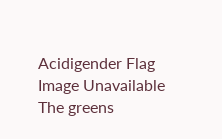Acidigender Flag
Image Unavailable
The greens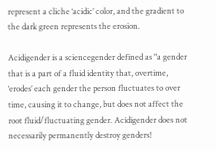represent a cliche ‘acidic’ color, and the gradient to the dark green represents the erosion.

Acidigender is a sciencegender defined as "a gender that is a part of a fluid identity that, overtime, ‘erodes’ each gender the person fluctuates to over time, causing it to change, but does not affect the root fluid/fluctuating gender. Acidigender does not necessarily permanently destroy genders!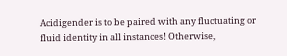Acidigender is to be paired with any fluctuating or fluid identity in all instances! Otherwise,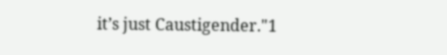it’s just Caustigender."1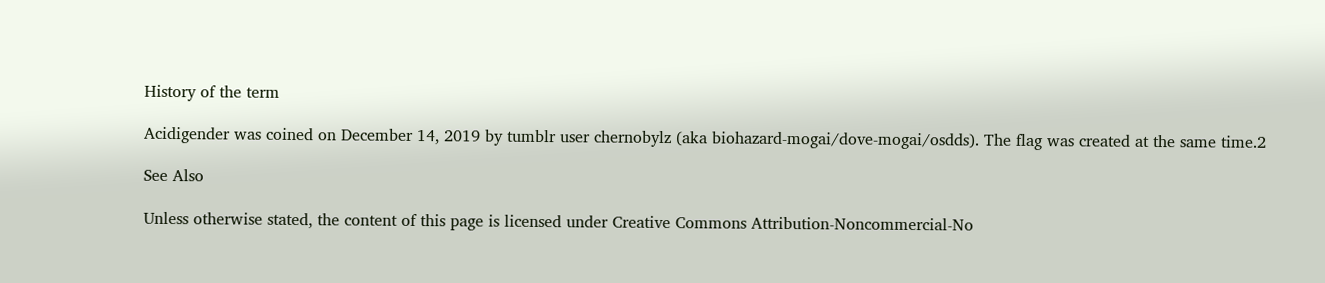History of the term

Acidigender was coined on December 14, 2019 by tumblr user chernobylz (aka biohazard-mogai/dove-mogai/osdds). The flag was created at the same time.2

See Also

Unless otherwise stated, the content of this page is licensed under Creative Commons Attribution-Noncommercial-No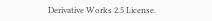Derivative Works 2.5 License.